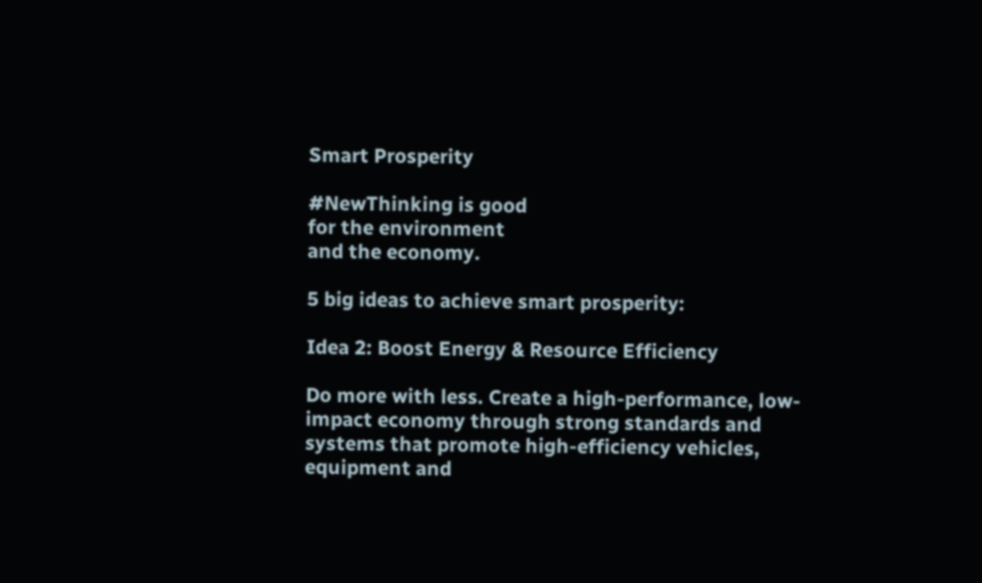Smart Prosperity

#NewThinking is good
for the environment
and the economy.

5 big ideas to achieve smart prosperity:

Idea 2: Boost Energy & Resource Efficiency

Do more with less. Create a high-performance, low-impact economy through strong standards and systems that promote high-efficiency vehicles, equipment and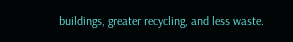buildings, greater recycling, and less waste.